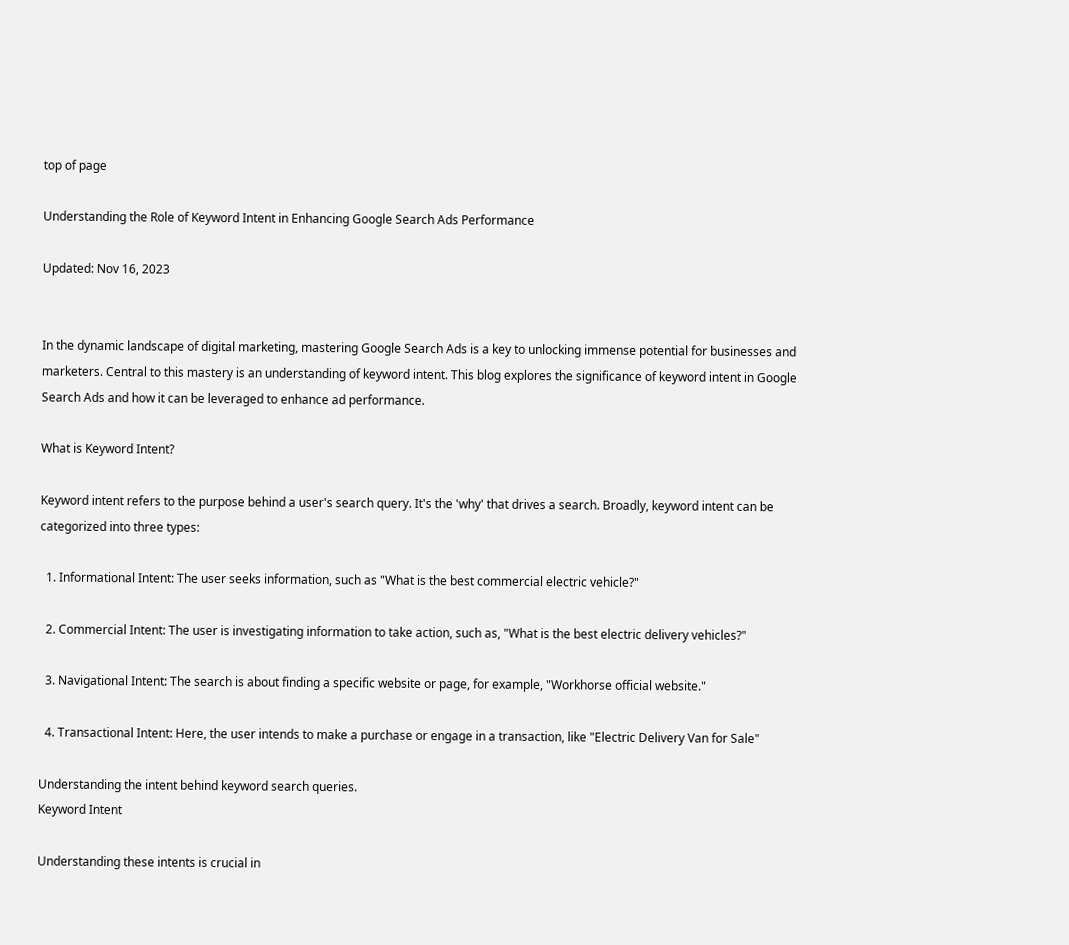top of page

Understanding the Role of Keyword Intent in Enhancing Google Search Ads Performance

Updated: Nov 16, 2023


In the dynamic landscape of digital marketing, mastering Google Search Ads is a key to unlocking immense potential for businesses and marketers. Central to this mastery is an understanding of keyword intent. This blog explores the significance of keyword intent in Google Search Ads and how it can be leveraged to enhance ad performance.

What is Keyword Intent?

Keyword intent refers to the purpose behind a user's search query. It's the 'why' that drives a search. Broadly, keyword intent can be categorized into three types:

  1. Informational Intent: The user seeks information, such as "What is the best commercial electric vehicle?"

  2. Commercial Intent: The user is investigating information to take action, such as, "What is the best electric delivery vehicles?"

  3. Navigational Intent: The search is about finding a specific website or page, for example, "Workhorse official website."

  4. Transactional Intent: Here, the user intends to make a purchase or engage in a transaction, like "Electric Delivery Van for Sale"

Understanding the intent behind keyword search queries.
Keyword Intent

Understanding these intents is crucial in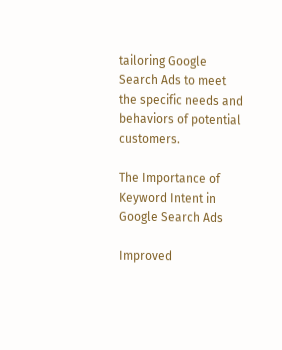tailoring Google Search Ads to meet the specific needs and behaviors of potential customers.

The Importance of Keyword Intent in Google Search Ads

Improved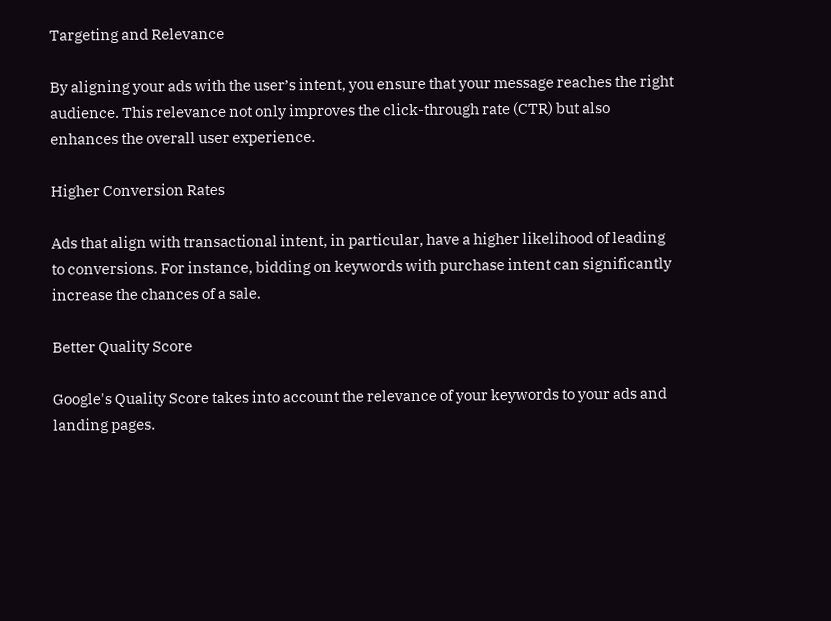Targeting and Relevance

By aligning your ads with the user’s intent, you ensure that your message reaches the right audience. This relevance not only improves the click-through rate (CTR) but also enhances the overall user experience.

Higher Conversion Rates

Ads that align with transactional intent, in particular, have a higher likelihood of leading to conversions. For instance, bidding on keywords with purchase intent can significantly increase the chances of a sale.

Better Quality Score

Google's Quality Score takes into account the relevance of your keywords to your ads and landing pages.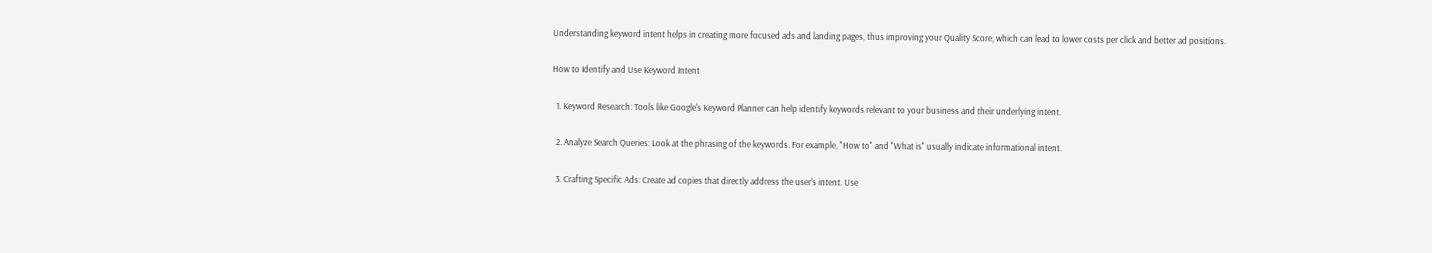Understanding keyword intent helps in creating more focused ads and landing pages, thus improving your Quality Score, which can lead to lower costs per click and better ad positions.

How to Identify and Use Keyword Intent

  1. Keyword Research: Tools like Google's Keyword Planner can help identify keywords relevant to your business and their underlying intent.

  2. Analyze Search Queries: Look at the phrasing of the keywords. For example, "How to" and "What is" usually indicate informational intent.

  3. Crafting Specific Ads: Create ad copies that directly address the user's intent. Use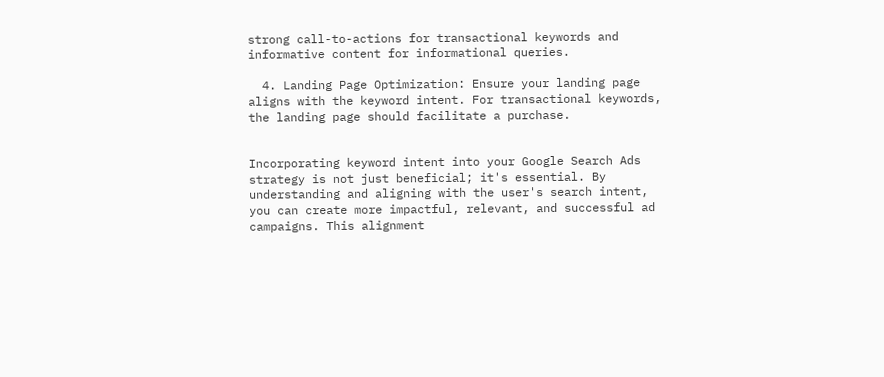strong call-to-actions for transactional keywords and informative content for informational queries.

  4. Landing Page Optimization: Ensure your landing page aligns with the keyword intent. For transactional keywords, the landing page should facilitate a purchase.


Incorporating keyword intent into your Google Search Ads strategy is not just beneficial; it's essential. By understanding and aligning with the user's search intent, you can create more impactful, relevant, and successful ad campaigns. This alignment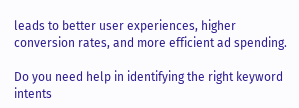leads to better user experiences, higher conversion rates, and more efficient ad spending.

Do you need help in identifying the right keyword intents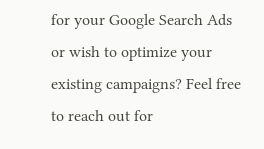for your Google Search Ads or wish to optimize your existing campaigns? Feel free to reach out for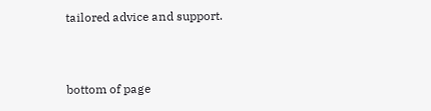tailored advice and support.


bottom of page